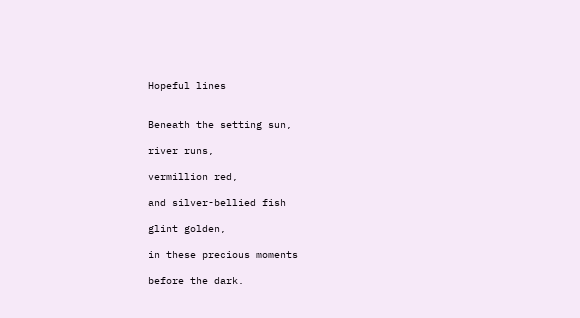Hopeful lines


Beneath the setting sun,

river runs,

vermillion red,

and silver-bellied fish

glint golden,

in these precious moments

before the dark.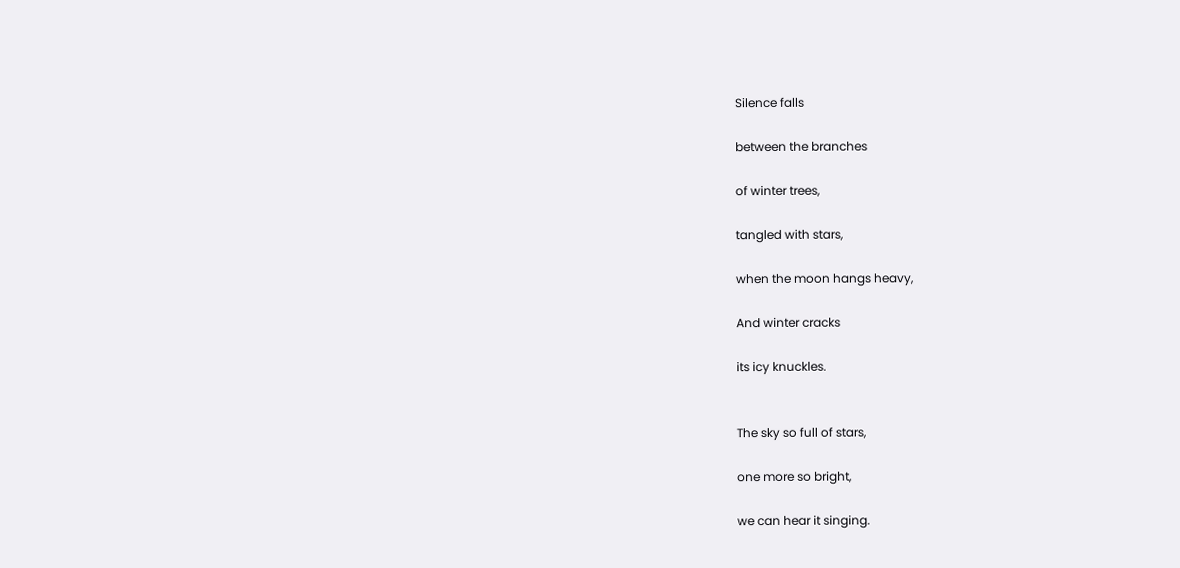Silence falls

between the branches

of winter trees,

tangled with stars,

when the moon hangs heavy,

And winter cracks

its icy knuckles.


The sky so full of stars,

one more so bright,

we can hear it singing.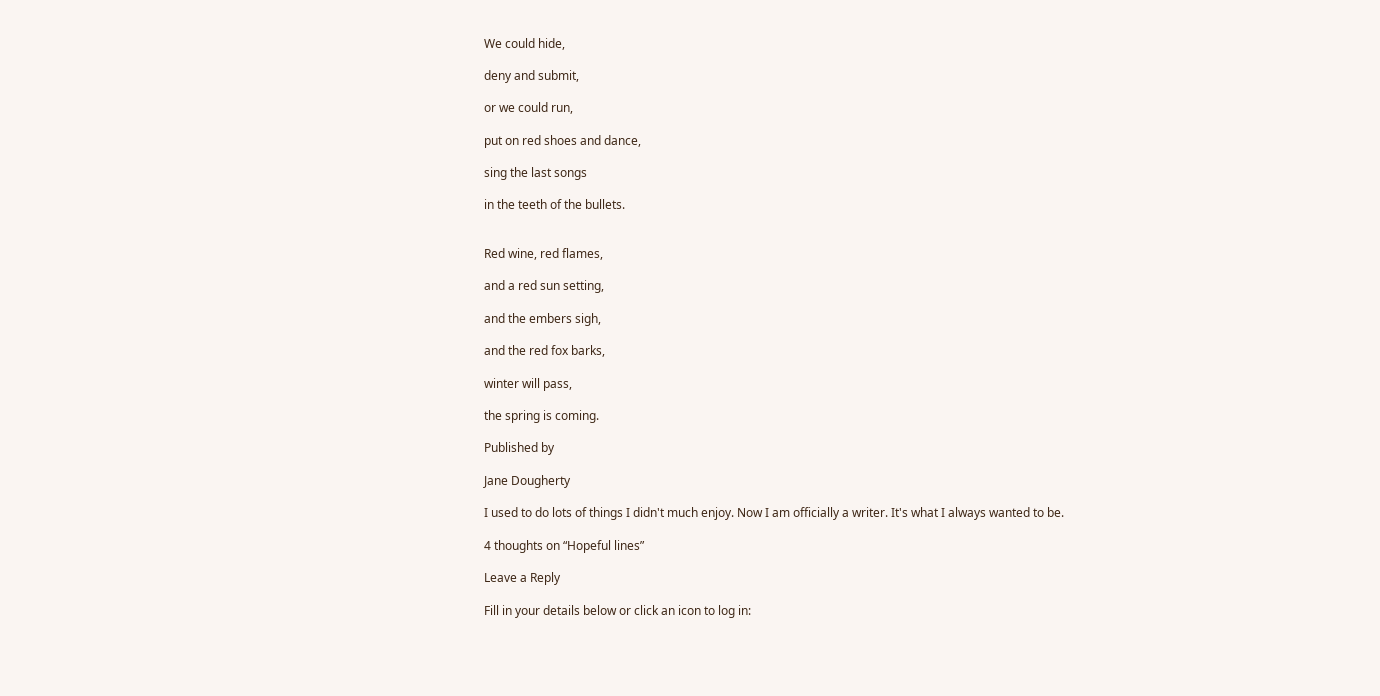We could hide,

deny and submit,

or we could run,

put on red shoes and dance,

sing the last songs

in the teeth of the bullets.


Red wine, red flames,

and a red sun setting,

and the embers sigh,

and the red fox barks,

winter will pass,

the spring is coming.

Published by

Jane Dougherty

I used to do lots of things I didn't much enjoy. Now I am officially a writer. It's what I always wanted to be.

4 thoughts on “Hopeful lines”

Leave a Reply

Fill in your details below or click an icon to log in: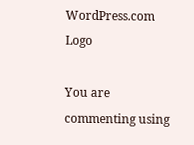WordPress.com Logo

You are commenting using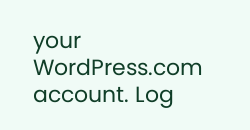your WordPress.com account. Log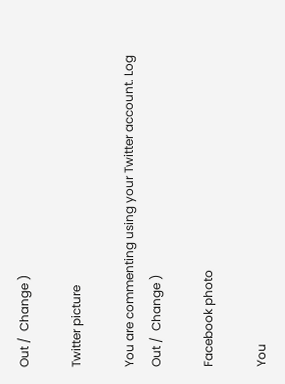Out /  Change )

Twitter picture

You are commenting using your Twitter account. Log Out /  Change )

Facebook photo

You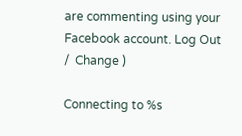are commenting using your Facebook account. Log Out /  Change )

Connecting to %s